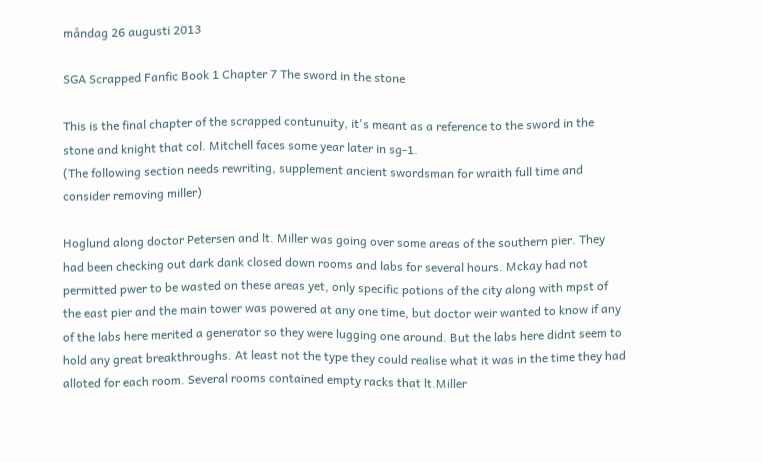måndag 26 augusti 2013

SGA Scrapped Fanfic Book 1 Chapter 7 The sword in the stone

This is the final chapter of the scrapped contunuity, it's meant as a reference to the sword in the stone and knight that col. Mitchell faces some year later in sg-1.
(The following section needs rewriting, supplement ancient swordsman for wraith full time and consider removing miller)

Hoglund along doctor Petersen and lt. Miller was going over some areas of the southern pier. They had been checking out dark dank closed down rooms and labs for several hours. Mckay had not permitted pwer to be wasted on these areas yet, only specific potions of the city along with mpst of the east pier and the main tower was powered at any one time, but doctor weir wanted to know if any of the labs here merited a generator so they were lugging one around. But the labs here didnt seem to hold any great breakthroughs. At least not the type they could realise what it was in the time they had alloted for each room. Several rooms contained empty racks that lt.Miller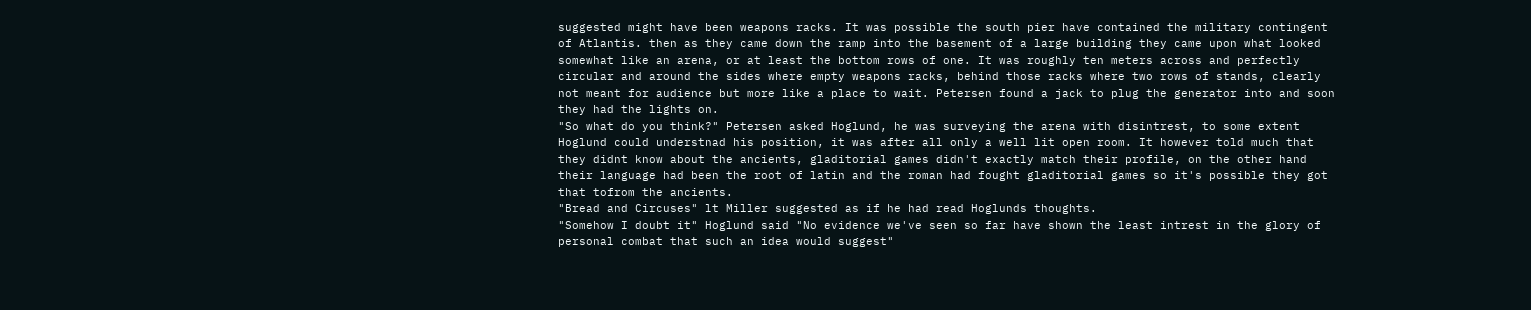suggested might have been weapons racks. It was possible the south pier have contained the military contingent of Atlantis. then as they came down the ramp into the basement of a large building they came upon what looked somewhat like an arena, or at least the bottom rows of one. It was roughly ten meters across and perfectly circular and around the sides where empty weapons racks, behind those racks where two rows of stands, clearly not meant for audience but more like a place to wait. Petersen found a jack to plug the generator into and soon they had the lights on.
"So what do you think?" Petersen asked Hoglund, he was surveying the arena with disintrest, to some extent Hoglund could understnad his position, it was after all only a well lit open room. It however told much that they didnt know about the ancients, gladitorial games didn't exactly match their profile, on the other hand their language had been the root of latin and the roman had fought gladitorial games so it's possible they got that tofrom the ancients.
"Bread and Circuses" lt Miller suggested as if he had read Hoglunds thoughts.
"Somehow I doubt it" Hoglund said "No evidence we've seen so far have shown the least intrest in the glory of personal combat that such an idea would suggest"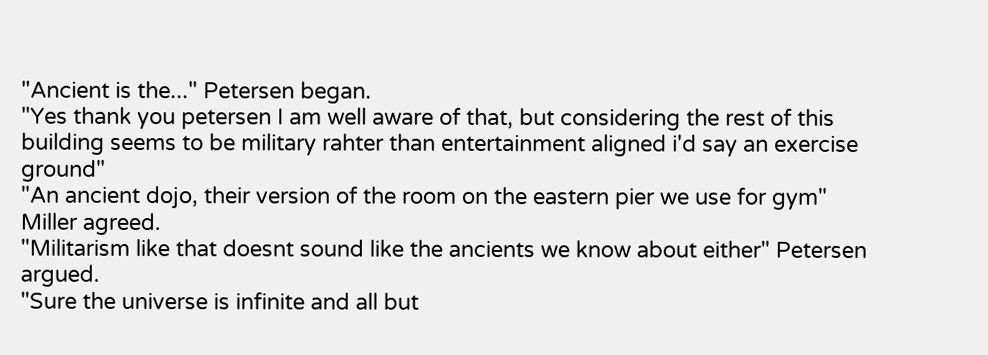"Ancient is the..." Petersen began.
"Yes thank you petersen I am well aware of that, but considering the rest of this building seems to be military rahter than entertainment aligned i'd say an exercise ground"
"An ancient dojo, their version of the room on the eastern pier we use for gym" Miller agreed.
"Militarism like that doesnt sound like the ancients we know about either" Petersen argued.
"Sure the universe is infinite and all but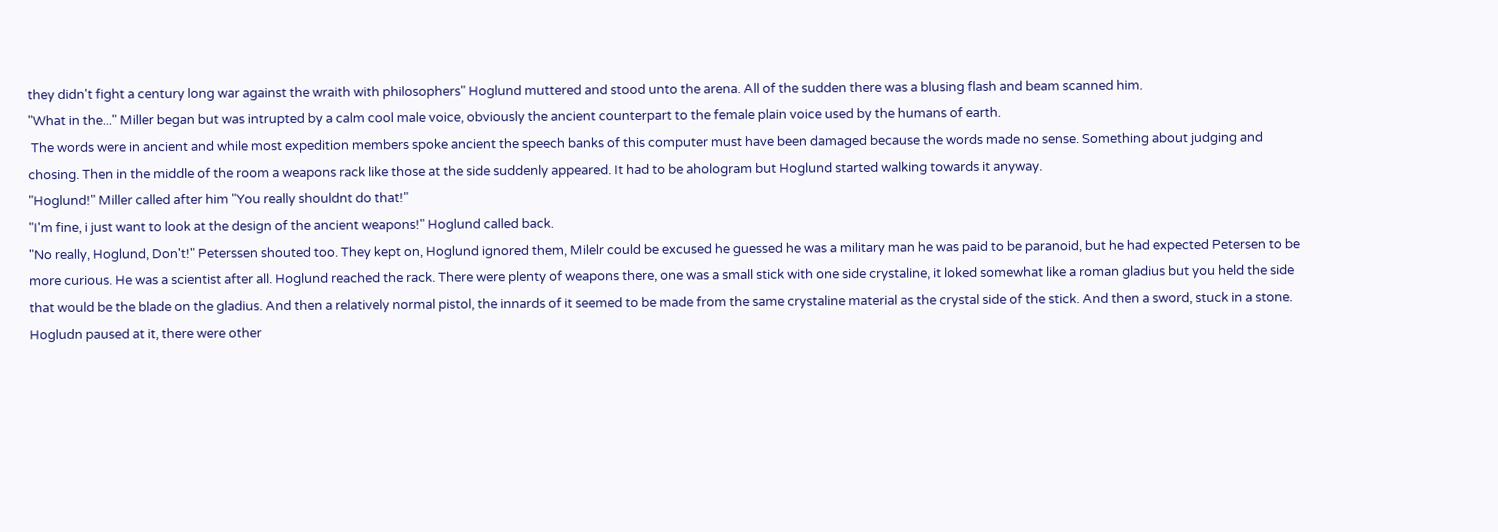they didn't fight a century long war against the wraith with philosophers" Hoglund muttered and stood unto the arena. All of the sudden there was a blusing flash and beam scanned him.
"What in the..." Miller began but was intrupted by a calm cool male voice, obviously the ancient counterpart to the female plain voice used by the humans of earth.
 The words were in ancient and while most expedition members spoke ancient the speech banks of this computer must have been damaged because the words made no sense. Something about judging and chosing. Then in the middle of the room a weapons rack like those at the side suddenly appeared. It had to be ahologram but Hoglund started walking towards it anyway.
"Hoglund!" Miller called after him "You really shouldnt do that!"
"I'm fine, i just want to look at the design of the ancient weapons!" Hoglund called back.
"No really, Hoglund, Don't!" Peterssen shouted too. They kept on, Hoglund ignored them, Milelr could be excused he guessed he was a military man he was paid to be paranoid, but he had expected Petersen to be more curious. He was a scientist after all. Hoglund reached the rack. There were plenty of weapons there, one was a small stick with one side crystaline, it loked somewhat like a roman gladius but you held the side that would be the blade on the gladius. And then a relatively normal pistol, the innards of it seemed to be made from the same crystaline material as the crystal side of the stick. And then a sword, stuck in a stone. Hogludn paused at it, there were other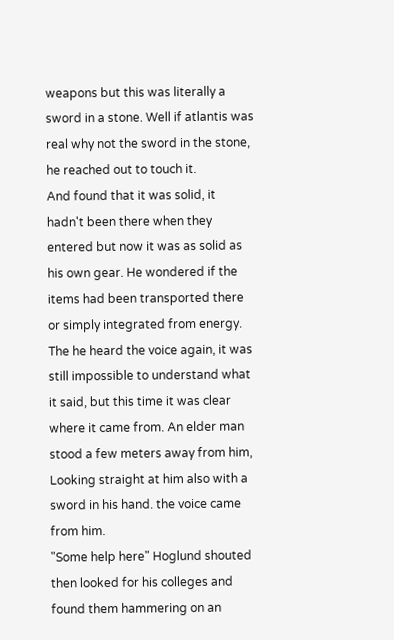weapons but this was literally a sword in a stone. Well if atlantis was real why not the sword in the stone, he reached out to touch it.
And found that it was solid, it hadn't been there when they entered but now it was as solid as his own gear. He wondered if the items had been transported there or simply integrated from energy. The he heard the voice again, it was still impossible to understand what it said, but this time it was clear where it came from. An elder man stood a few meters away from him, Looking straight at him also with a sword in his hand. the voice came from him.
"Some help here" Hoglund shouted then looked for his colleges and found them hammering on an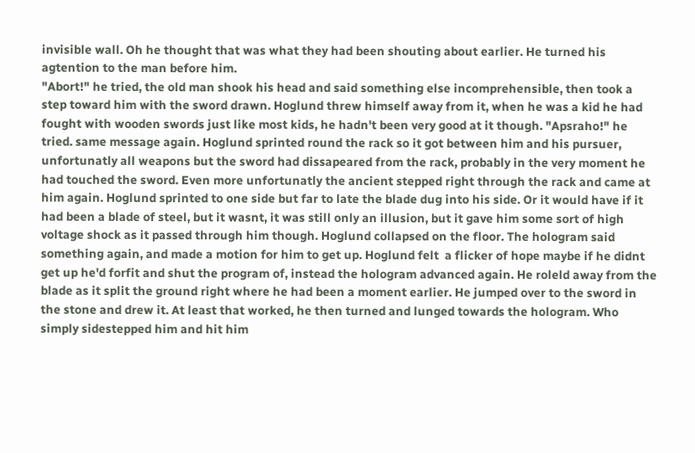invisible wall. Oh he thought that was what they had been shouting about earlier. He turned his agtention to the man before him.
"Abort!" he tried, the old man shook his head and said something else incomprehensible, then took a step toward him with the sword drawn. Hoglund threw himself away from it, when he was a kid he had fought with wooden swords just like most kids, he hadn't been very good at it though. "Apsraho!" he tried. same message again. Hoglund sprinted round the rack so it got between him and his pursuer, unfortunatly all weapons but the sword had dissapeared from the rack, probably in the very moment he had touched the sword. Even more unfortunatly the ancient stepped right through the rack and came at him again. Hoglund sprinted to one side but far to late the blade dug into his side. Or it would have if it had been a blade of steel, but it wasnt, it was still only an illusion, but it gave him some sort of high voltage shock as it passed through him though. Hoglund collapsed on the floor. The hologram said something again, and made a motion for him to get up. Hoglund felt  a flicker of hope maybe if he didnt get up he'd forfit and shut the program of, instead the hologram advanced again. He roleld away from the blade as it split the ground right where he had been a moment earlier. He jumped over to the sword in the stone and drew it. At least that worked, he then turned and lunged towards the hologram. Who simply sidestepped him and hit him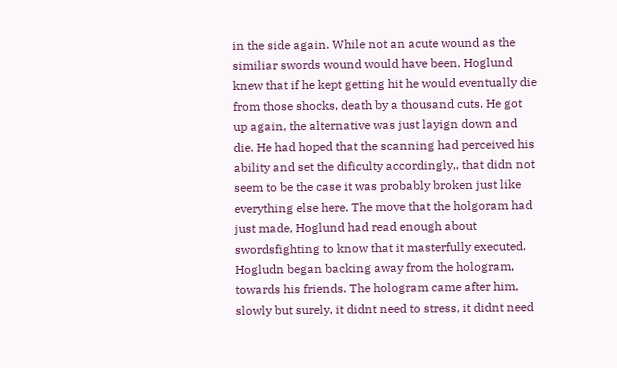in the side again. While not an acute wound as the similiar swords wound would have been, Hoglund knew that if he kept getting hit he would eventually die from those shocks, death by a thousand cuts. He got up again, the alternative was just layign down and die. He had hoped that the scanning had perceived his ability and set the dificulty accordingly,, that didn not seem to be the case it was probably broken just like everything else here. The move that the holgoram had just made, Hoglund had read enough about swordsfighting to know that it masterfully executed. Hogludn began backing away from the hologram, towards his friends. The hologram came after him, slowly but surely, it didnt need to stress, it didnt need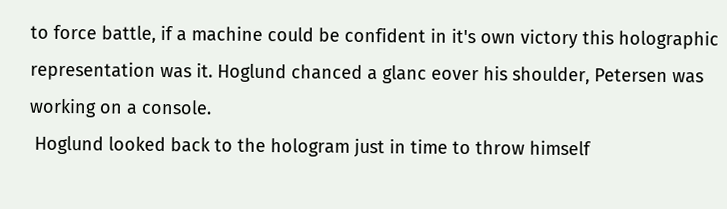to force battle, if a machine could be confident in it's own victory this holographic representation was it. Hoglund chanced a glanc eover his shoulder, Petersen was working on a console.
 Hoglund looked back to the hologram just in time to throw himself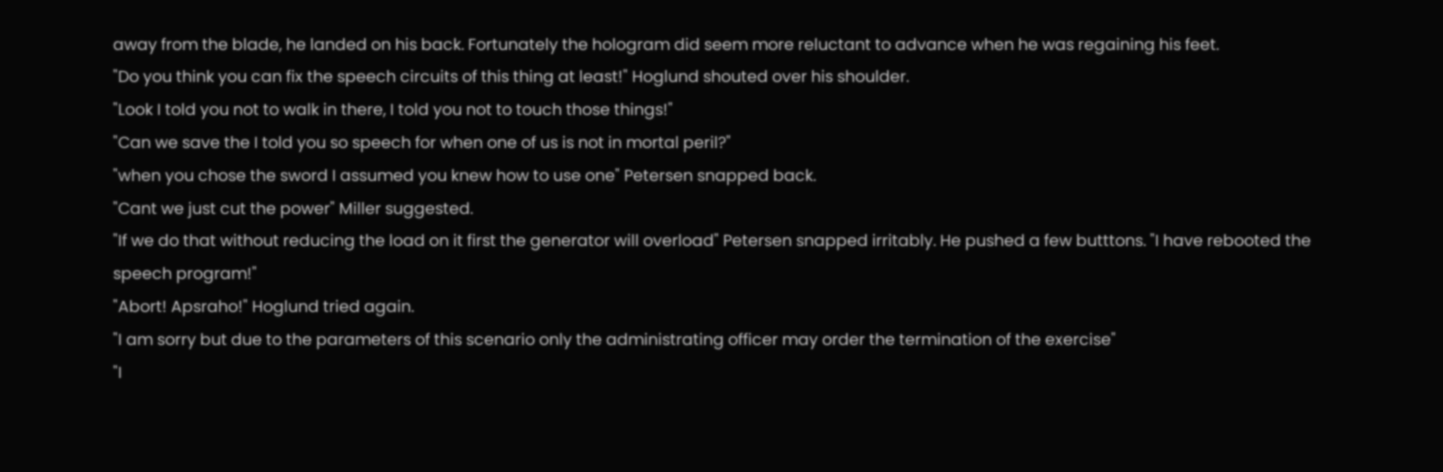away from the blade, he landed on his back. Fortunately the hologram did seem more reluctant to advance when he was regaining his feet.
"Do you think you can fix the speech circuits of this thing at least!" Hoglund shouted over his shoulder.
"Look I told you not to walk in there, I told you not to touch those things!"
"Can we save the I told you so speech for when one of us is not in mortal peril?"
"when you chose the sword I assumed you knew how to use one" Petersen snapped back.
"Cant we just cut the power" Miller suggested.
"If we do that without reducing the load on it first the generator will overload" Petersen snapped irritably. He pushed a few butttons. "I have rebooted the speech program!"
"Abort! Apsraho!" Hoglund tried again.
"I am sorry but due to the parameters of this scenario only the administrating officer may order the termination of the exercise"
"I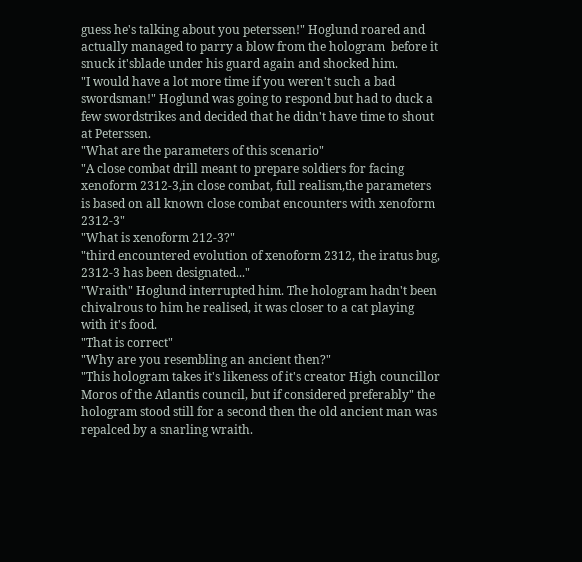guess he's talking about you peterssen!" Hoglund roared and actually managed to parry a blow from the hologram  before it snuck it'sblade under his guard again and shocked him.
"I would have a lot more time if you weren't such a bad swordsman!" Hoglund was going to respond but had to duck a few swordstrikes and decided that he didn't have time to shout at Peterssen.
"What are the parameters of this scenario"
"A close combat drill meant to prepare soldiers for facing xenoform 2312-3,in close combat, full realism,the parameters is based on all known close combat encounters with xenoform 2312-3"
"What is xenoform 212-3?"
"third encountered evolution of xenoform 2312, the iratus bug, 2312-3 has been designated..."
"Wraith" Hoglund interrupted him. The hologram hadn't been chivalrous to him he realised, it was closer to a cat playing with it's food.
"That is correct"
"Why are you resembling an ancient then?"
"This hologram takes it's likeness of it's creator High councillor Moros of the Atlantis council, but if considered preferably" the hologram stood still for a second then the old ancient man was repalced by a snarling wraith.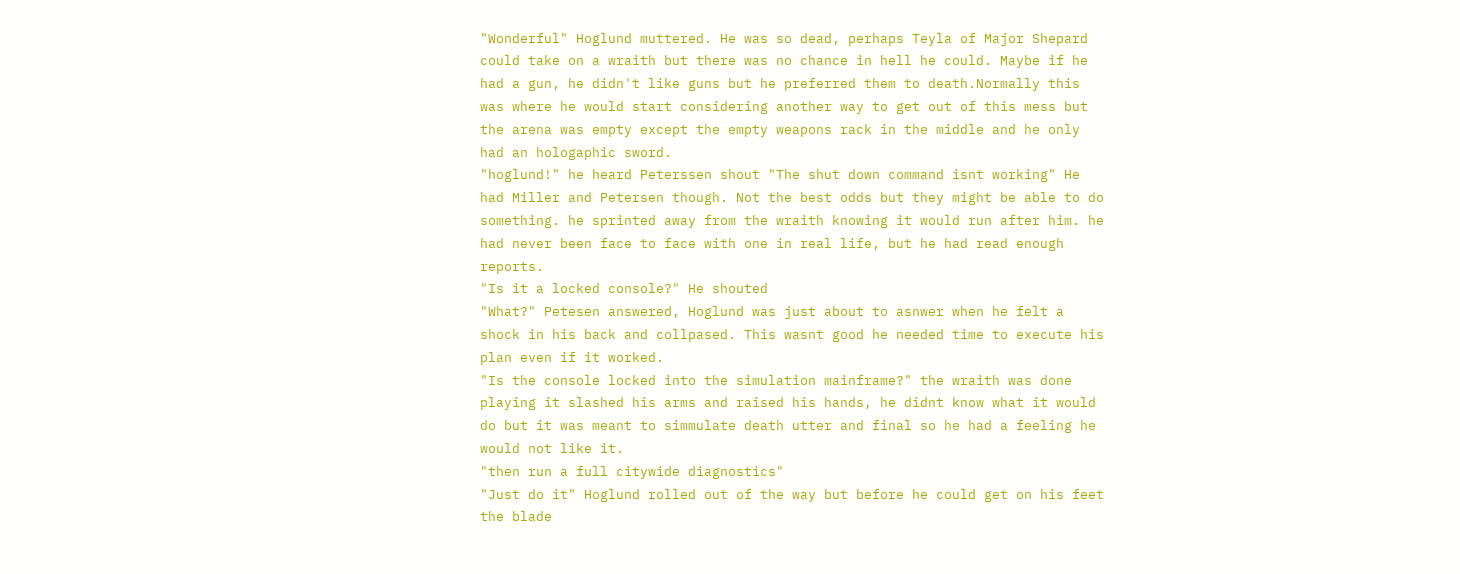"Wonderful" Hoglund muttered. He was so dead, perhaps Teyla of Major Shepard could take on a wraith but there was no chance in hell he could. Maybe if he had a gun, he didn't like guns but he preferred them to death.Normally this was where he would start considering another way to get out of this mess but the arena was empty except the empty weapons rack in the middle and he only had an hologaphic sword.
"hoglund!" he heard Peterssen shout "The shut down command isnt working" He had Miller and Petersen though. Not the best odds but they might be able to do something. he sprinted away from the wraith knowing it would run after him. he had never been face to face with one in real life, but he had read enough reports.
"Is it a locked console?" He shouted
"What?" Petesen answered, Hoglund was just about to asnwer when he felt a shock in his back and collpased. This wasnt good he needed time to execute his plan even if it worked.
"Is the console locked into the simulation mainframe?" the wraith was done playing it slashed his arms and raised his hands, he didnt know what it would do but it was meant to simmulate death utter and final so he had a feeling he would not like it.
"then run a full citywide diagnostics"
"Just do it" Hoglund rolled out of the way but before he could get on his feet the blade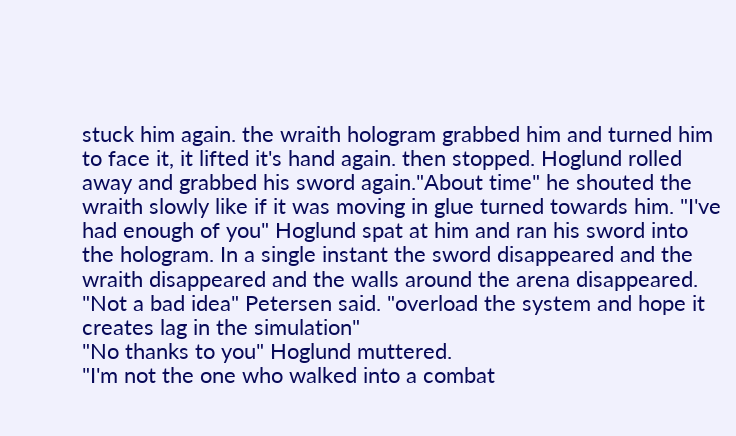stuck him again. the wraith hologram grabbed him and turned him to face it, it lifted it's hand again. then stopped. Hoglund rolled away and grabbed his sword again."About time" he shouted the wraith slowly like if it was moving in glue turned towards him. "I've had enough of you" Hoglund spat at him and ran his sword into the hologram. In a single instant the sword disappeared and the wraith disappeared and the walls around the arena disappeared.
"Not a bad idea" Petersen said. "overload the system and hope it creates lag in the simulation"
"No thanks to you" Hoglund muttered.
"I'm not the one who walked into a combat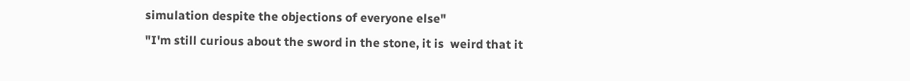simulation despite the objections of everyone else"
"I'm still curious about the sword in the stone, it is  weird that it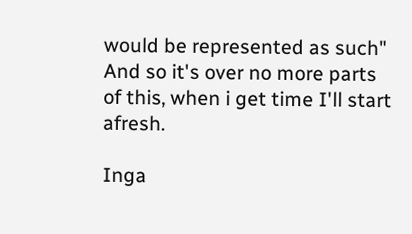would be represented as such"
And so it's over no more parts of this, when i get time I'll start afresh.

Inga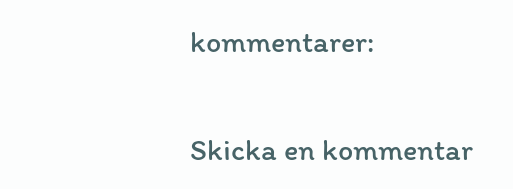kommentarer:

Skicka en kommentar